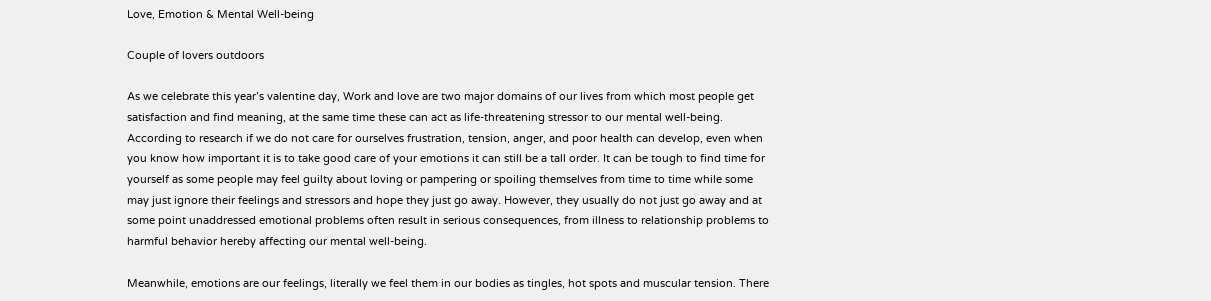Love, Emotion & Mental Well-being

Couple of lovers outdoors

As we celebrate this year’s valentine day, Work and love are two major domains of our lives from which most people get satisfaction and find meaning, at the same time these can act as life-threatening stressor to our mental well-being. According to research if we do not care for ourselves frustration, tension, anger, and poor health can develop, even when you know how important it is to take good care of your emotions it can still be a tall order. It can be tough to find time for yourself as some people may feel guilty about loving or pampering or spoiling themselves from time to time while some may just ignore their feelings and stressors and hope they just go away. However, they usually do not just go away and at some point unaddressed emotional problems often result in serious consequences, from illness to relationship problems to harmful behavior hereby affecting our mental well-being.

Meanwhile, emotions are our feelings, literally we feel them in our bodies as tingles, hot spots and muscular tension. There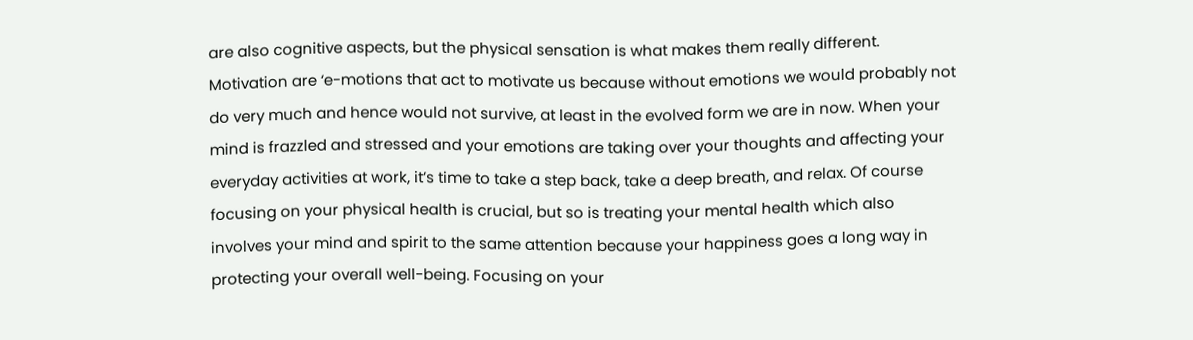are also cognitive aspects, but the physical sensation is what makes them really different. Motivation are ‘e-motions that act to motivate us because without emotions we would probably not do very much and hence would not survive, at least in the evolved form we are in now. When your mind is frazzled and stressed and your emotions are taking over your thoughts and affecting your everyday activities at work, it’s time to take a step back, take a deep breath, and relax. Of course focusing on your physical health is crucial, but so is treating your mental health which also involves your mind and spirit to the same attention because your happiness goes a long way in protecting your overall well-being. Focusing on your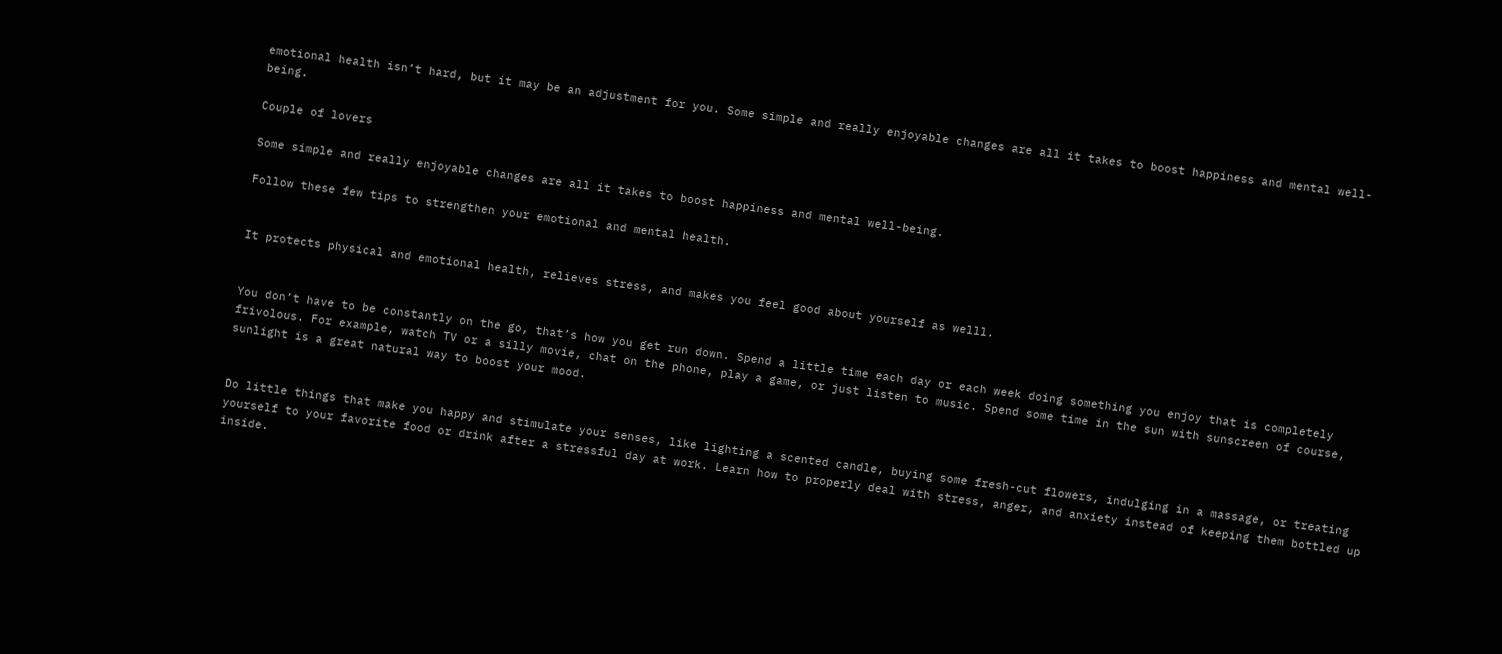emotional health isn’t hard, but it may be an adjustment for you. Some simple and really enjoyable changes are all it takes to boost happiness and mental well-being.

Couple of lovers

Some simple and really enjoyable changes are all it takes to boost happiness and mental well-being.

Follow these few tips to strengthen your emotional and mental health.


It protects physical and emotional health, relieves stress, and makes you feel good about yourself as welll.


You don’t have to be constantly on the go, that’s how you get run down. Spend a little time each day or each week doing something you enjoy that is completely frivolous. For example, watch TV or a silly movie, chat on the phone, play a game, or just listen to music. Spend some time in the sun with sunscreen of course, sunlight is a great natural way to boost your mood.


Do little things that make you happy and stimulate your senses, like lighting a scented candle, buying some fresh-cut flowers, indulging in a massage, or treating yourself to your favorite food or drink after a stressful day at work. Learn how to properly deal with stress, anger, and anxiety instead of keeping them bottled up inside.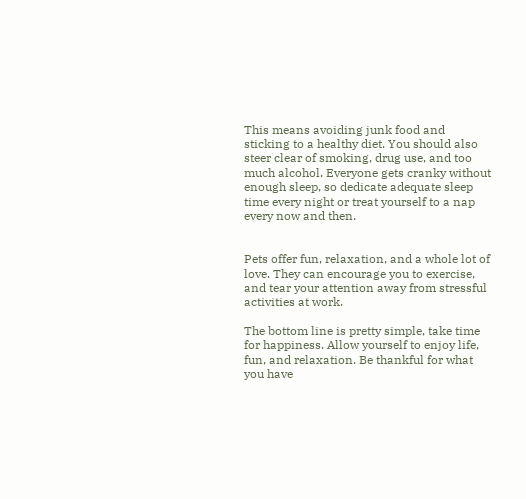This means avoiding junk food and sticking to a healthy diet. You should also steer clear of smoking, drug use, and too much alcohol. Everyone gets cranky without enough sleep, so dedicate adequate sleep time every night or treat yourself to a nap every now and then.


Pets offer fun, relaxation, and a whole lot of love. They can encourage you to exercise, and tear your attention away from stressful activities at work.

The bottom line is pretty simple, take time for happiness. Allow yourself to enjoy life, fun, and relaxation. Be thankful for what you have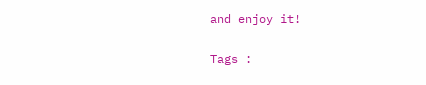and enjoy it!

Tags :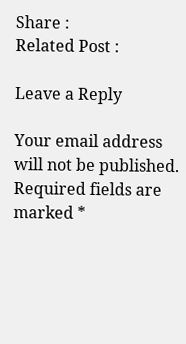Share :
Related Post :

Leave a Reply

Your email address will not be published. Required fields are marked *